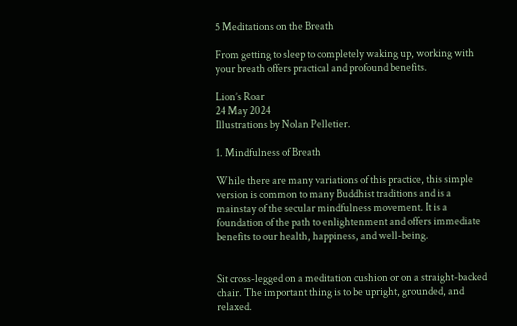5 Meditations on the Breath

From getting to sleep to completely waking up, working with your breath offers practical and profound benefits.

Lion’s Roar
24 May 2024
Illustrations by Nolan Pelletier.

1. Mindfulness of Breath

While there are many variations of this practice, this simple version is common to many Buddhist traditions and is a mainstay of the secular mindfulness movement. It is a foundation of the path to enlightenment and offers immediate benefits to our health, happiness, and well-being.


Sit cross-legged on a meditation cushion or on a straight-backed chair. The important thing is to be upright, grounded, and relaxed.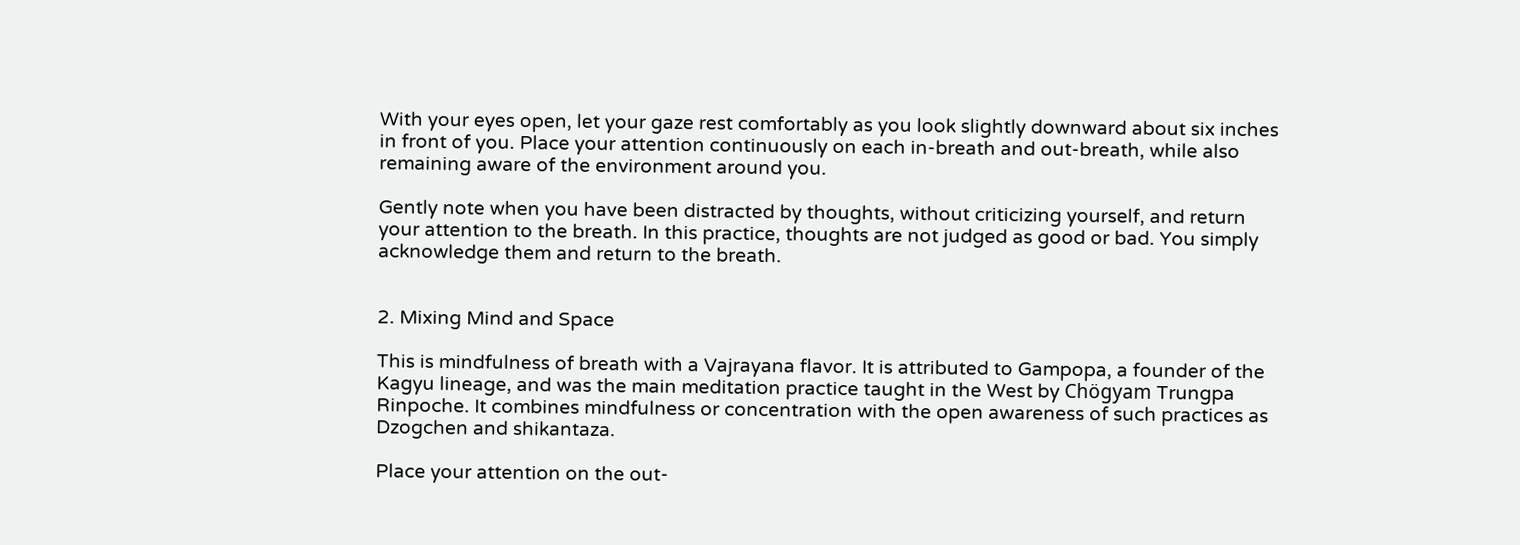With your eyes open, let your gaze rest comfortably as you look slightly downward about six inches in front of you. Place your attention continuously on each in-breath and out-breath, while also remaining aware of the environment around you.

Gently note when you have been distracted by thoughts, without criticizing yourself, and return your attention to the breath. In this practice, thoughts are not judged as good or bad. You simply acknowledge them and return to the breath.


2. Mixing Mind and Space

This is mindfulness of breath with a Vajrayana flavor. It is attributed to Gampopa, a founder of the Kagyu lineage, and was the main meditation practice taught in the West by Chögyam Trungpa Rinpoche. It combines mindfulness or concentration with the open awareness of such practices as Dzogchen and shikantaza.

Place your attention on the out-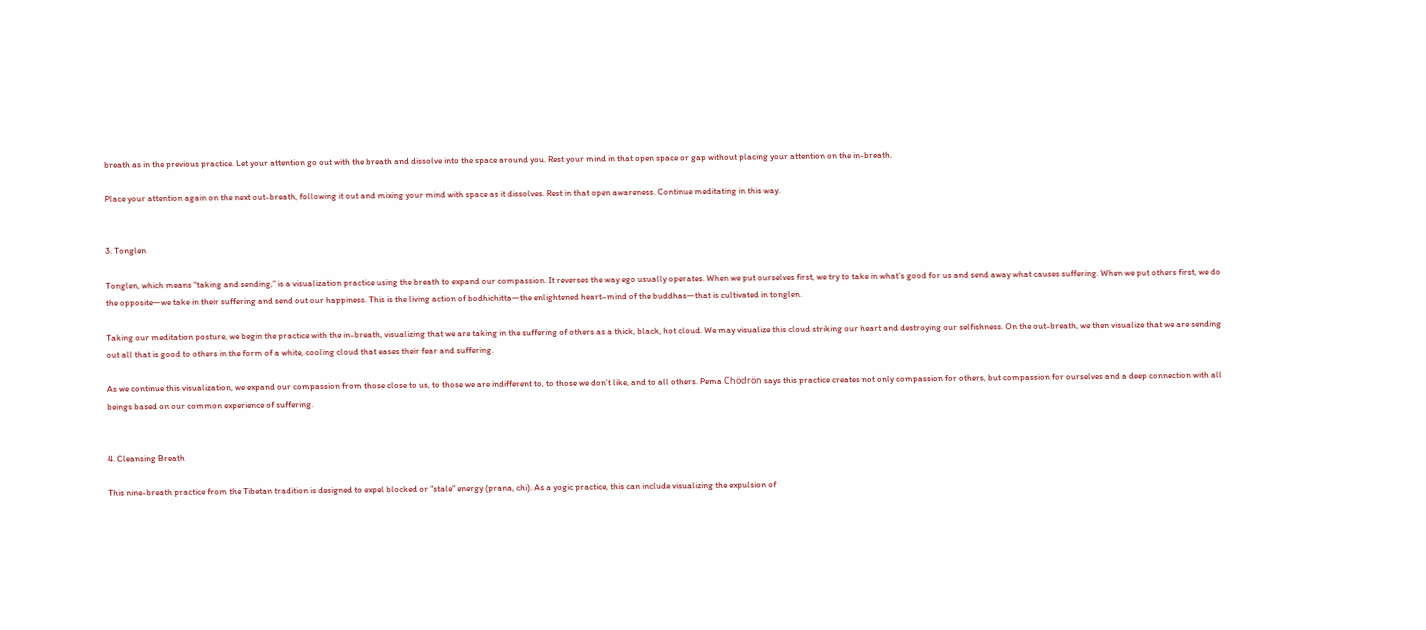breath as in the previous practice. Let your attention go out with the breath and dissolve into the space around you. Rest your mind in that open space or gap without placing your attention on the in-breath.

Place your attention again on the next out-breath, following it out and mixing your mind with space as it dissolves. Rest in that open awareness. Continue meditating in this way.


3. Tonglen

Tonglen, which means “taking and sending,” is a visualization practice using the breath to expand our compassion. It reverses the way ego usually operates. When we put ourselves first, we try to take in what’s good for us and send away what causes suffering. When we put others first, we do the opposite—we take in their suffering and send out our happiness. This is the living action of bodhichitta—the enlightened heart–mind of the buddhas—that is cultivated in tonglen.

Taking our meditation posture, we begin the practice with the in-breath, visualizing that we are taking in the suffering of others as a thick, black, hot cloud. We may visualize this cloud striking our heart and destroying our selfishness. On the out-breath, we then visualize that we are sending out all that is good to others in the form of a white, cooling cloud that eases their fear and suffering.

As we continue this visualization, we expand our compassion from those close to us, to those we are indifferent to, to those we don’t like, and to all others. Pema Chödrön says this practice creates not only compassion for others, but compassion for ourselves and a deep connection with all beings based on our common experience of suffering.


4. Cleansing Breath

This nine-breath practice from the Tibetan tradition is designed to expel blocked or “stale” energy (prana, chi). As a yogic practice, this can include visualizing the expulsion of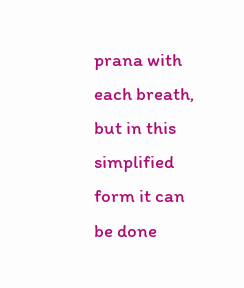prana with each breath, but in this simplified form it can be done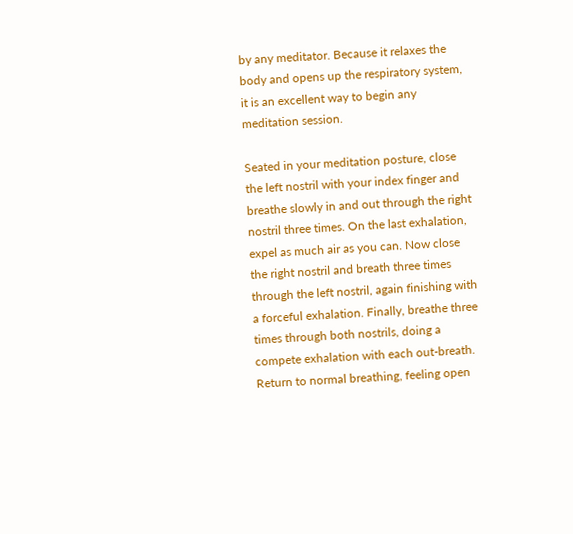by any meditator. Because it relaxes the body and opens up the respiratory system, it is an excellent way to begin any meditation session.

Seated in your meditation posture, close the left nostril with your index finger and breathe slowly in and out through the right nostril three times. On the last exhalation, expel as much air as you can. Now close the right nostril and breath three times through the left nostril, again finishing with a forceful exhalation. Finally, breathe three times through both nostrils, doing a compete exhalation with each out-breath. Return to normal breathing, feeling open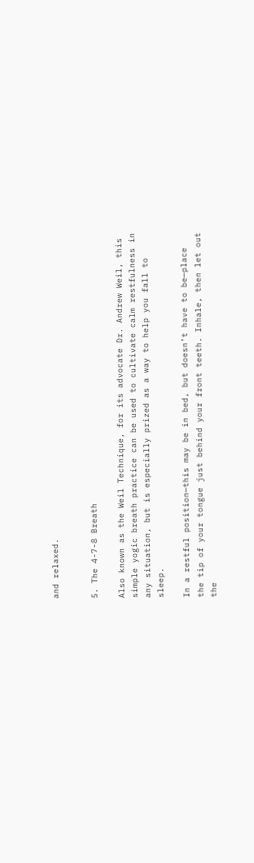and relaxed.


5. The 4-7-8 Breath

Also known as the Weil Technique, for its advocate Dr. Andrew Weil, this simple yogic breath practice can be used to cultivate calm restfulness in any situation, but is especially prized as a way to help you fall to sleep.

In a restful position—this may be in bed, but doesn’t have to be—place the tip of your tongue just behind your front teeth. Inhale, then let out the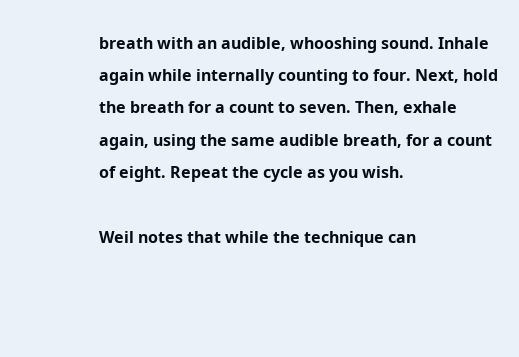breath with an audible, whooshing sound. Inhale again while internally counting to four. Next, hold the breath for a count to seven. Then, exhale again, using the same audible breath, for a count of eight. Repeat the cycle as you wish.

Weil notes that while the technique can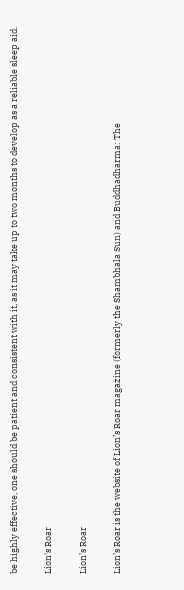be highly effective, one should be patient and consistent with it, as it may take up to two months to develop as a reliable sleep aid.

Lion's Roar

Lion’s Roar

Lion’s Roar is the website of Lion’s Roar magazine (formerly the Shambhala Sun) and Buddhadharma: The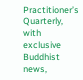Practitioner’s Quarterly, with exclusive Buddhist news,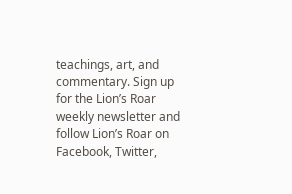teachings, art, and commentary. Sign up for the Lion’s Roar weekly newsletter and follow Lion’s Roar on Facebook, Twitter,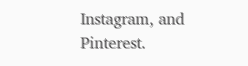Instagram, and Pinterest.